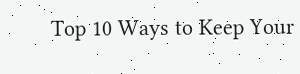Top 10 Ways to Keep Your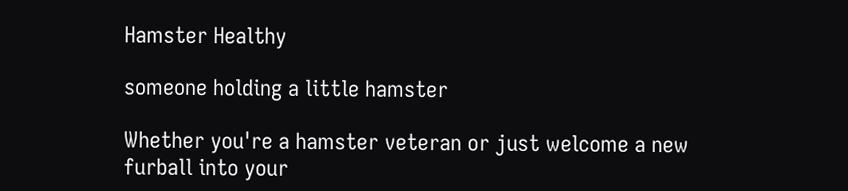Hamster Healthy

someone holding a little hamster

Whether you're a hamster veteran or just welcome a new furball into your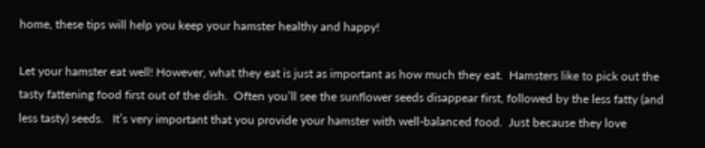home, these tips will help you keep your hamster healthy and happy!

Let your hamster eat well! However, what they eat is just as important as how much they eat.  Hamsters like to pick out the tasty fattening food first out of the dish.  Often you’ll see the sunflower seeds disappear first, followed by the less fatty (and less tasty) seeds.   It’s very important that you provide your hamster with well-balanced food.  Just because they love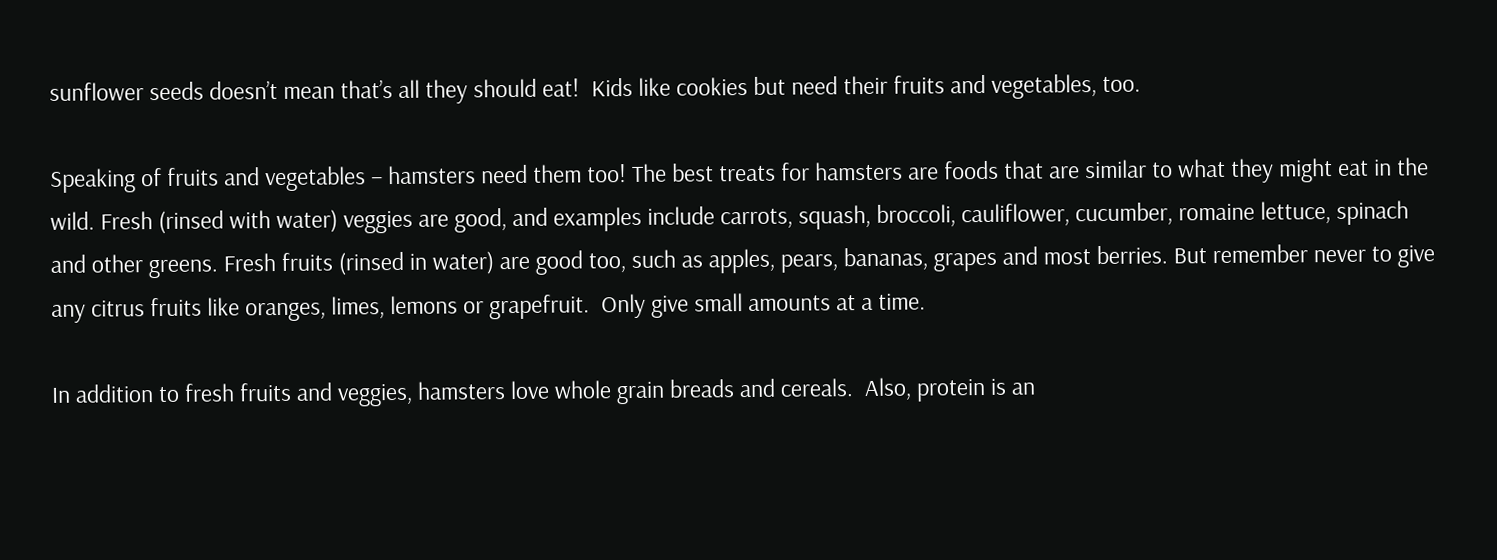sunflower seeds doesn’t mean that’s all they should eat!  Kids like cookies but need their fruits and vegetables, too.

Speaking of fruits and vegetables – hamsters need them too! The best treats for hamsters are foods that are similar to what they might eat in the wild. Fresh (rinsed with water) veggies are good, and examples include carrots, squash, broccoli, cauliflower, cucumber, romaine lettuce, spinach and other greens. Fresh fruits (rinsed in water) are good too, such as apples, pears, bananas, grapes and most berries. But remember never to give any citrus fruits like oranges, limes, lemons or grapefruit.  Only give small amounts at a time.

In addition to fresh fruits and veggies, hamsters love whole grain breads and cereals.  Also, protein is an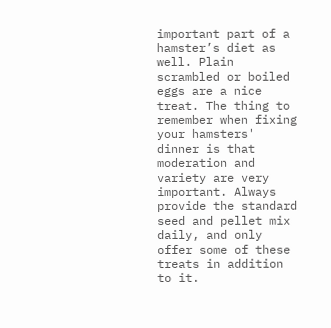important part of a hamster’s diet as well. Plain scrambled or boiled eggs are a nice treat. The thing to remember when fixing your hamsters' dinner is that moderation and variety are very important. Always provide the standard seed and pellet mix daily, and only offer some of these treats in addition to it.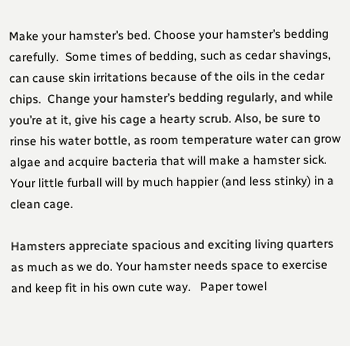Make your hamster’s bed. Choose your hamster’s bedding carefully.  Some times of bedding, such as cedar shavings, can cause skin irritations because of the oils in the cedar chips.  Change your hamster’s bedding regularly, and while you’re at it, give his cage a hearty scrub. Also, be sure to rinse his water bottle, as room temperature water can grow algae and acquire bacteria that will make a hamster sick. Your little furball will by much happier (and less stinky) in a clean cage.

Hamsters appreciate spacious and exciting living quarters as much as we do. Your hamster needs space to exercise and keep fit in his own cute way.   Paper towel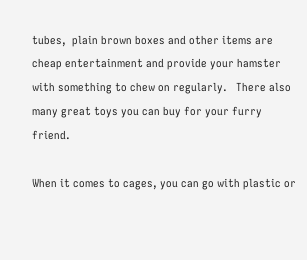tubes,  plain brown boxes and other items are cheap entertainment and provide your hamster with something to chew on regularly.   There also many great toys you can buy for your furry friend.

When it comes to cages, you can go with plastic or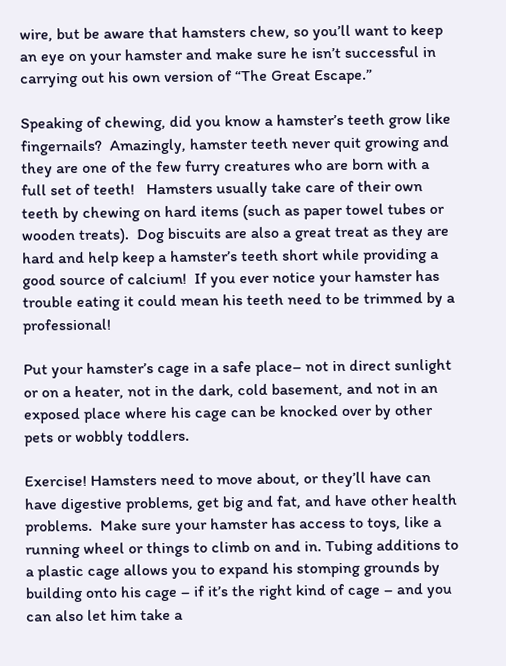wire, but be aware that hamsters chew, so you’ll want to keep an eye on your hamster and make sure he isn’t successful in carrying out his own version of “The Great Escape.”

Speaking of chewing, did you know a hamster’s teeth grow like fingernails?  Amazingly, hamster teeth never quit growing and they are one of the few furry creatures who are born with a full set of teeth!   Hamsters usually take care of their own teeth by chewing on hard items (such as paper towel tubes or wooden treats).  Dog biscuits are also a great treat as they are hard and help keep a hamster’s teeth short while providing a good source of calcium!  If you ever notice your hamster has trouble eating it could mean his teeth need to be trimmed by a professional!

Put your hamster’s cage in a safe place– not in direct sunlight or on a heater, not in the dark, cold basement, and not in an exposed place where his cage can be knocked over by other pets or wobbly toddlers.

Exercise! Hamsters need to move about, or they’ll have can have digestive problems, get big and fat, and have other health problems.  Make sure your hamster has access to toys, like a running wheel or things to climb on and in. Tubing additions to a plastic cage allows you to expand his stomping grounds by building onto his cage – if it’s the right kind of cage – and you can also let him take a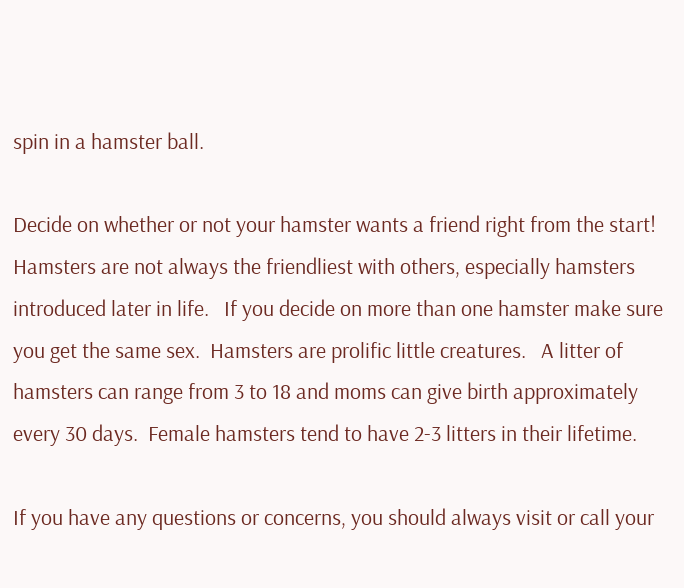spin in a hamster ball.

Decide on whether or not your hamster wants a friend right from the start!  Hamsters are not always the friendliest with others, especially hamsters introduced later in life.   If you decide on more than one hamster make sure you get the same sex.  Hamsters are prolific little creatures.   A litter of hamsters can range from 3 to 18 and moms can give birth approximately every 30 days.  Female hamsters tend to have 2-3 litters in their lifetime.

If you have any questions or concerns, you should always visit or call your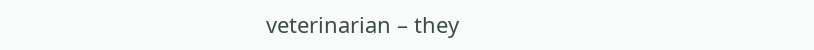veterinarian – they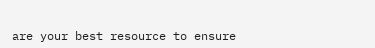are your best resource to ensure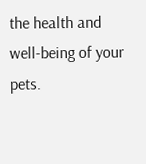the health and well-being of your pets.